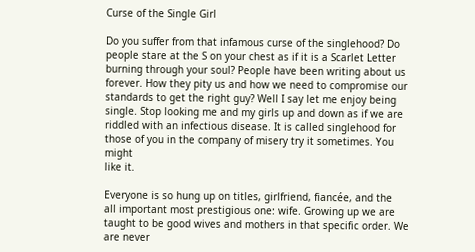Curse of the Single Girl

Do you suffer from that infamous curse of the singlehood? Do
people stare at the S on your chest as if it is a Scarlet Letter
burning through your soul? People have been writing about us
forever. How they pity us and how we need to compromise our
standards to get the right guy? Well I say let me enjoy being
single. Stop looking me and my girls up and down as if we are
riddled with an infectious disease. It is called singlehood for
those of you in the company of misery try it sometimes. You might
like it.

Everyone is so hung up on titles, girlfriend, fiancée, and the
all important most prestigious one: wife. Growing up we are
taught to be good wives and mothers in that specific order. We
are never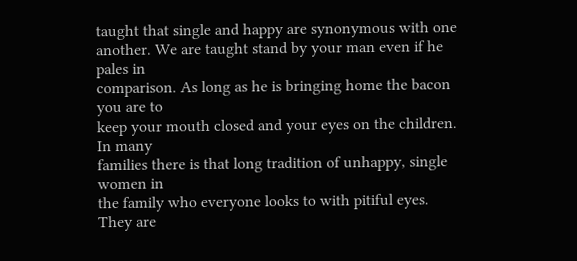taught that single and happy are synonymous with one
another. We are taught stand by your man even if he pales in
comparison. As long as he is bringing home the bacon you are to
keep your mouth closed and your eyes on the children. In many
families there is that long tradition of unhappy, single women in
the family who everyone looks to with pitiful eyes. They are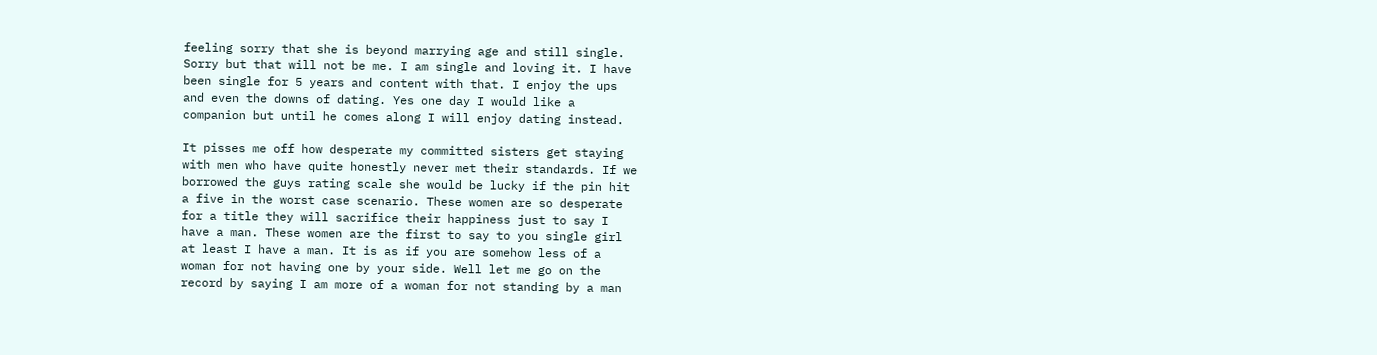feeling sorry that she is beyond marrying age and still single.
Sorry but that will not be me. I am single and loving it. I have
been single for 5 years and content with that. I enjoy the ups
and even the downs of dating. Yes one day I would like a
companion but until he comes along I will enjoy dating instead.

It pisses me off how desperate my committed sisters get staying
with men who have quite honestly never met their standards. If we
borrowed the guys rating scale she would be lucky if the pin hit
a five in the worst case scenario. These women are so desperate
for a title they will sacrifice their happiness just to say I
have a man. These women are the first to say to you single girl
at least I have a man. It is as if you are somehow less of a
woman for not having one by your side. Well let me go on the
record by saying I am more of a woman for not standing by a man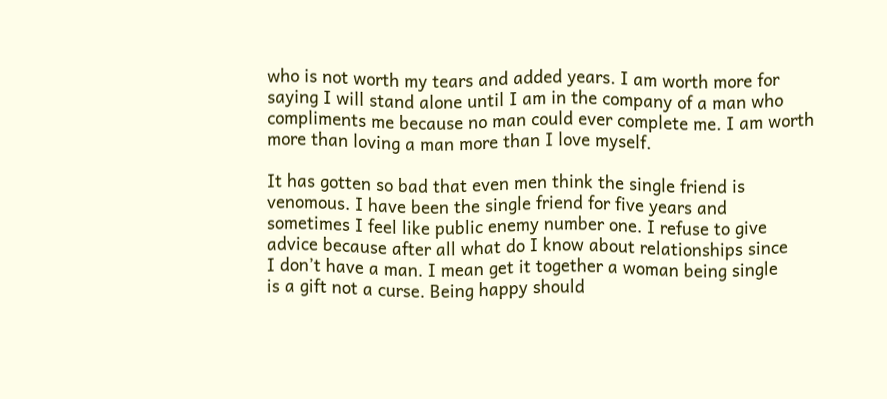who is not worth my tears and added years. I am worth more for
saying I will stand alone until I am in the company of a man who
compliments me because no man could ever complete me. I am worth
more than loving a man more than I love myself.

It has gotten so bad that even men think the single friend is
venomous. I have been the single friend for five years and
sometimes I feel like public enemy number one. I refuse to give
advice because after all what do I know about relationships since
I don’t have a man. I mean get it together a woman being single
is a gift not a curse. Being happy should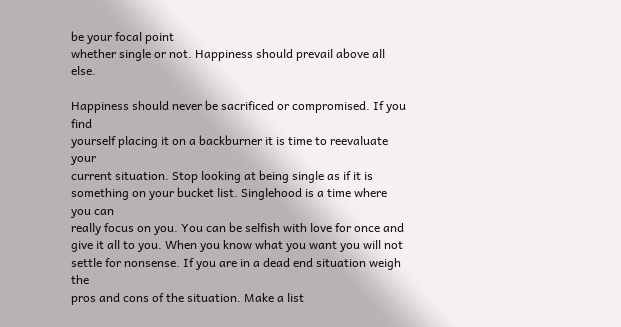be your focal point
whether single or not. Happiness should prevail above all else.

Happiness should never be sacrificed or compromised. If you find
yourself placing it on a backburner it is time to reevaluate your
current situation. Stop looking at being single as if it is
something on your bucket list. Singlehood is a time where you can
really focus on you. You can be selfish with love for once and
give it all to you. When you know what you want you will not
settle for nonsense. If you are in a dead end situation weigh the
pros and cons of the situation. Make a list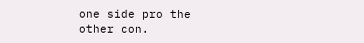one side pro the
other con.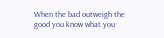When the bad outweigh the good you know what you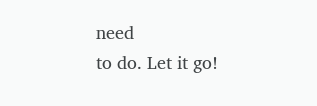need
to do. Let it go!